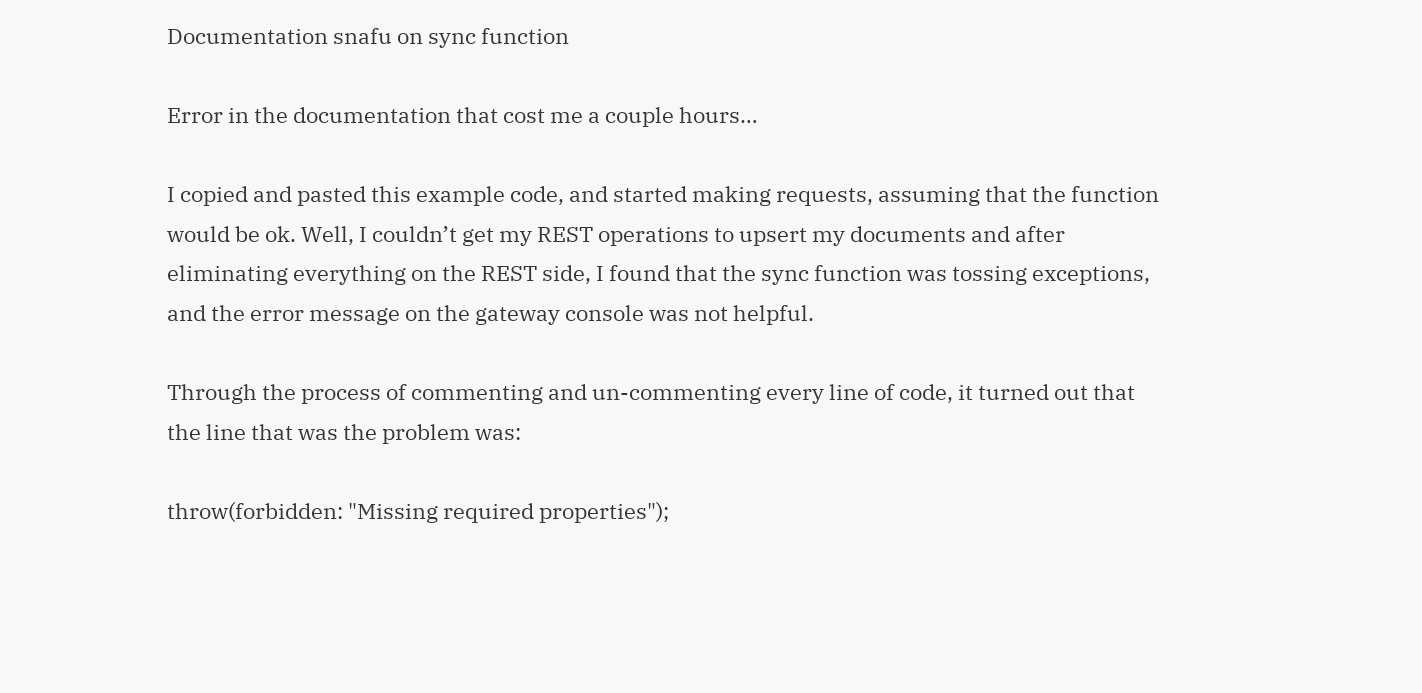Documentation snafu on sync function

Error in the documentation that cost me a couple hours…

I copied and pasted this example code, and started making requests, assuming that the function would be ok. Well, I couldn’t get my REST operations to upsert my documents and after eliminating everything on the REST side, I found that the sync function was tossing exceptions, and the error message on the gateway console was not helpful.

Through the process of commenting and un-commenting every line of code, it turned out that the line that was the problem was:

throw(forbidden: "Missing required properties");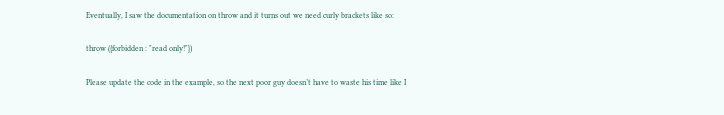Eventually, I saw the documentation on throw and it turns out we need curly brackets like so:

throw ({forbidden : "read only!"})

Please update the code in the example, so the next poor guy doesn’t have to waste his time like I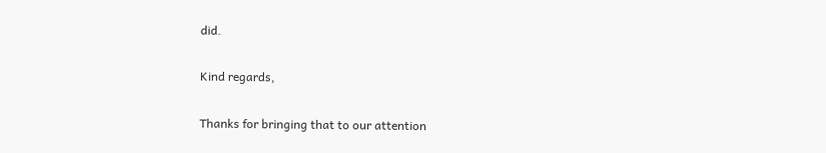did.

Kind regards,

Thanks for bringing that to our attention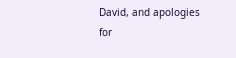David, and apologies for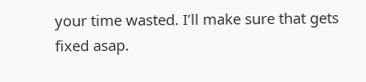your time wasted. I’ll make sure that gets fixed asap.